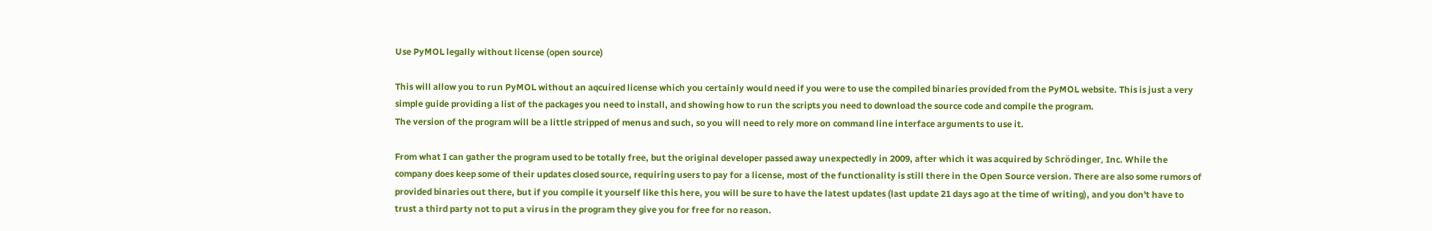Use PyMOL legally without license (open source)

This will allow you to run PyMOL without an aqcuired license which you certainly would need if you were to use the compiled binaries provided from the PyMOL website. This is just a very simple guide providing a list of the packages you need to install, and showing how to run the scripts you need to download the source code and compile the program.
The version of the program will be a little stripped of menus and such, so you will need to rely more on command line interface arguments to use it.

From what I can gather the program used to be totally free, but the original developer passed away unexpectedly in 2009, after which it was acquired by Schrödinger, Inc. While the company does keep some of their updates closed source, requiring users to pay for a license, most of the functionality is still there in the Open Source version. There are also some rumors of provided binaries out there, but if you compile it yourself like this here, you will be sure to have the latest updates (last update 21 days ago at the time of writing), and you don't have to trust a third party not to put a virus in the program they give you for free for no reason.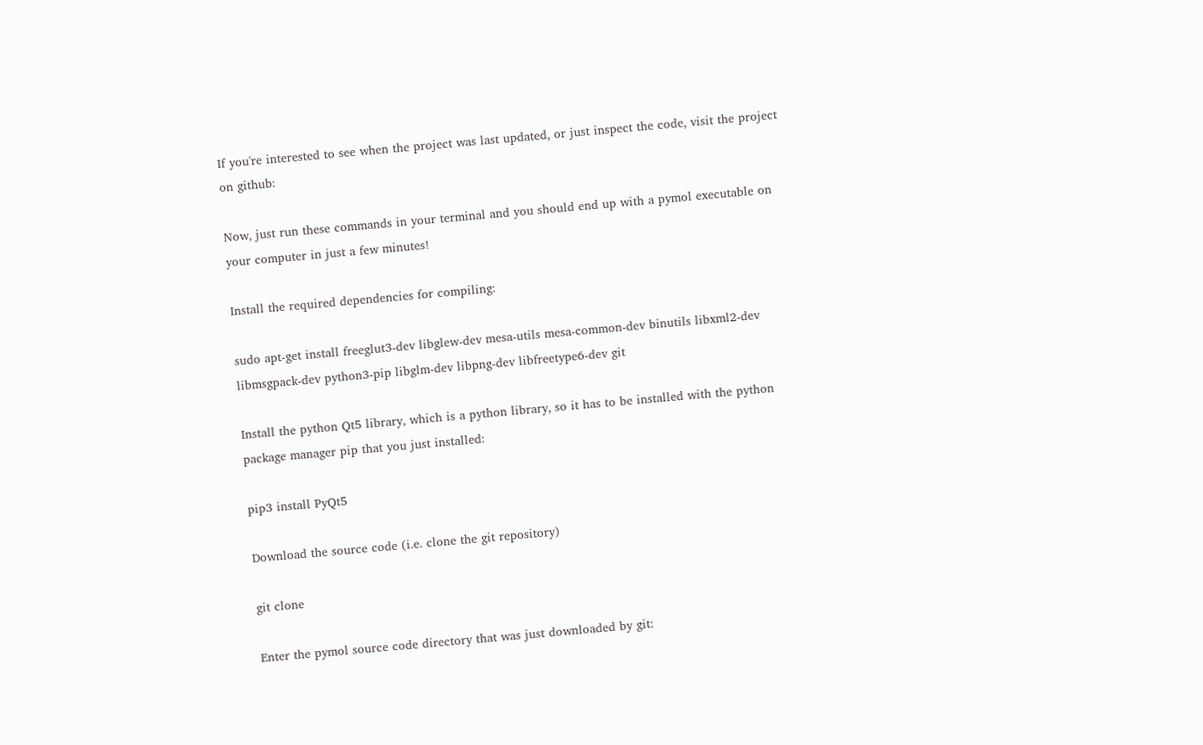If you're interested to see when the project was last updated, or just inspect the code, visit the project on github:

Now, just run these commands in your terminal and you should end up with a pymol executable on your computer in just a few minutes!

Install the required dependencies for compiling:

sudo apt-get install freeglut3-dev libglew-dev mesa-utils mesa-common-dev binutils libxml2-dev libmsgpack-dev python3-pip libglm-dev libpng-dev libfreetype6-dev git

Install the python Qt5 library, which is a python library, so it has to be installed with the python package manager pip that you just installed:

pip3 install PyQt5

Download the source code (i.e. clone the git repository)

git clone

Enter the pymol source code directory that was just downloaded by git: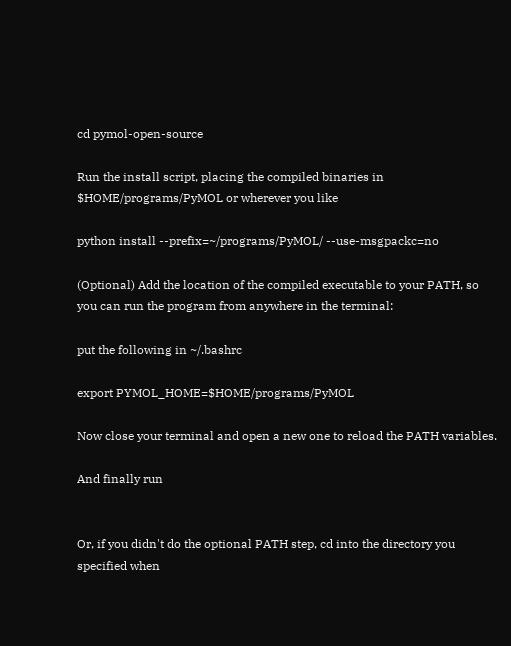cd pymol-open-source

Run the install script, placing the compiled binaries in $HOME/programs/PyMOL or wherever you like

python install --prefix=~/programs/PyMOL/ --use-msgpackc=no

(Optional) Add the location of the compiled executable to your PATH, so you can run the program from anywhere in the terminal:

put the following in ~/.bashrc

export PYMOL_HOME=$HOME/programs/PyMOL

Now close your terminal and open a new one to reload the PATH variables.

And finally run


Or, if you didn't do the optional PATH step, cd into the directory you specified when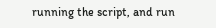running the script, and run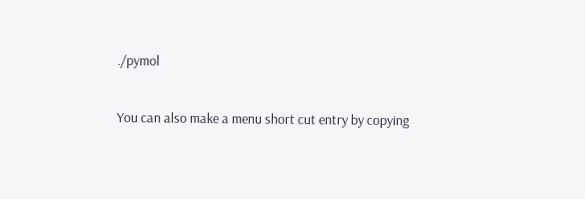./pymol

You can also make a menu short cut entry by copying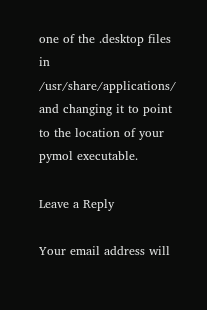one of the .desktop files in /usr/share/applications/ and changing it to point to the location of your pymol executable.

Leave a Reply

Your email address will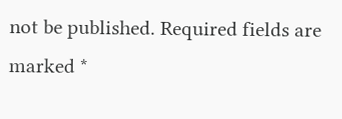not be published. Required fields are marked *